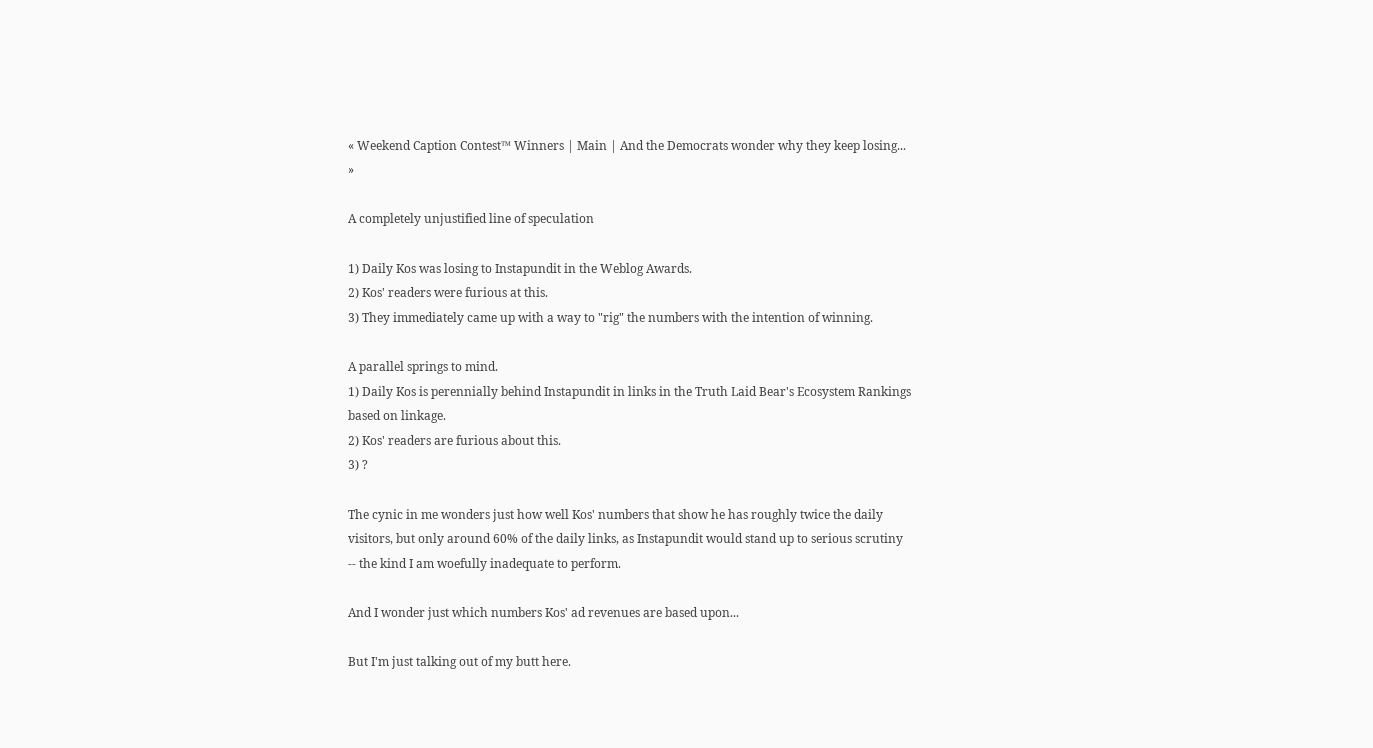« Weekend Caption Contest™ Winners | Main | And the Democrats wonder why they keep losing... »

A completely unjustified line of speculation

1) Daily Kos was losing to Instapundit in the Weblog Awards.
2) Kos' readers were furious at this.
3) They immediately came up with a way to "rig" the numbers with the intention of winning.

A parallel springs to mind.
1) Daily Kos is perennially behind Instapundit in links in the Truth Laid Bear's Ecosystem Rankings based on linkage.
2) Kos' readers are furious about this.
3) ?

The cynic in me wonders just how well Kos' numbers that show he has roughly twice the daily visitors, but only around 60% of the daily links, as Instapundit would stand up to serious scrutiny -- the kind I am woefully inadequate to perform.

And I wonder just which numbers Kos' ad revenues are based upon...

But I'm just talking out of my butt here.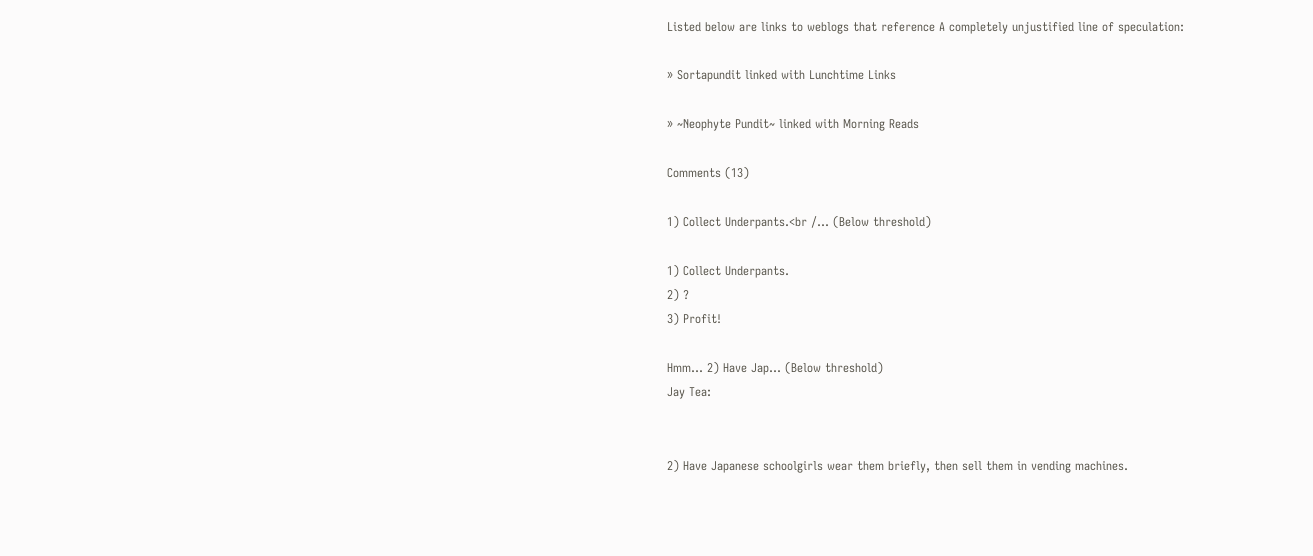Listed below are links to weblogs that reference A completely unjustified line of speculation:

» Sortapundit linked with Lunchtime Links

» ~Neophyte Pundit~ linked with Morning Reads

Comments (13)

1) Collect Underpants.<br /... (Below threshold)

1) Collect Underpants.
2) ?
3) Profit!

Hmm... 2) Have Jap... (Below threshold)
Jay Tea:


2) Have Japanese schoolgirls wear them briefly, then sell them in vending machines.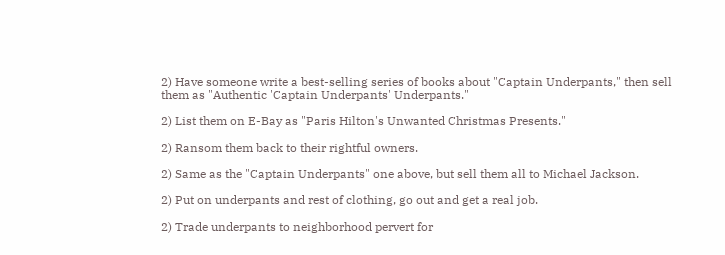2) Have someone write a best-selling series of books about "Captain Underpants," then sell them as "Authentic 'Captain Underpants' Underpants."

2) List them on E-Bay as "Paris Hilton's Unwanted Christmas Presents."

2) Ransom them back to their rightful owners.

2) Same as the "Captain Underpants" one above, but sell them all to Michael Jackson.

2) Put on underpants and rest of clothing, go out and get a real job.

2) Trade underpants to neighborhood pervert for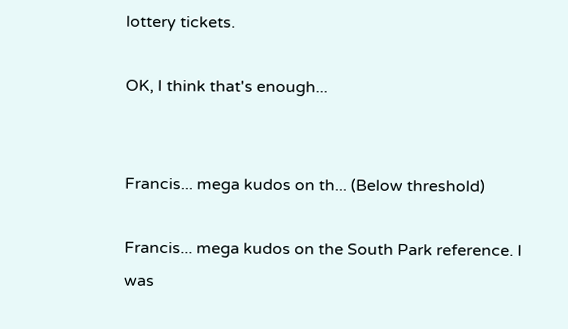lottery tickets.

OK, I think that's enough...


Francis... mega kudos on th... (Below threshold)

Francis... mega kudos on the South Park reference. I was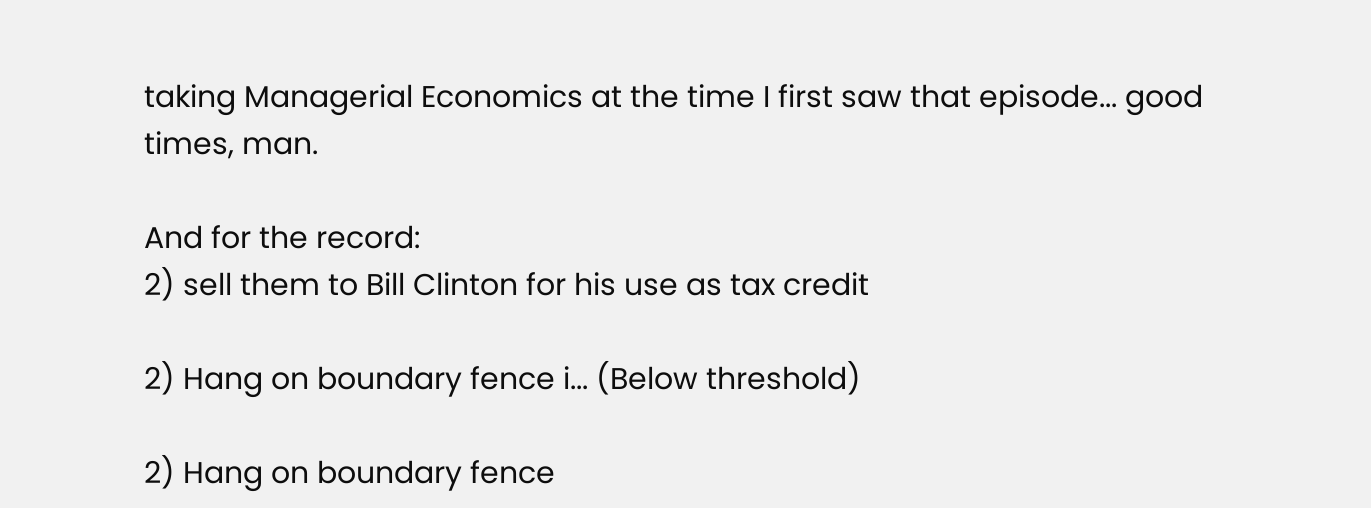taking Managerial Economics at the time I first saw that episode... good times, man.

And for the record:
2) sell them to Bill Clinton for his use as tax credit

2) Hang on boundary fence i... (Below threshold)

2) Hang on boundary fence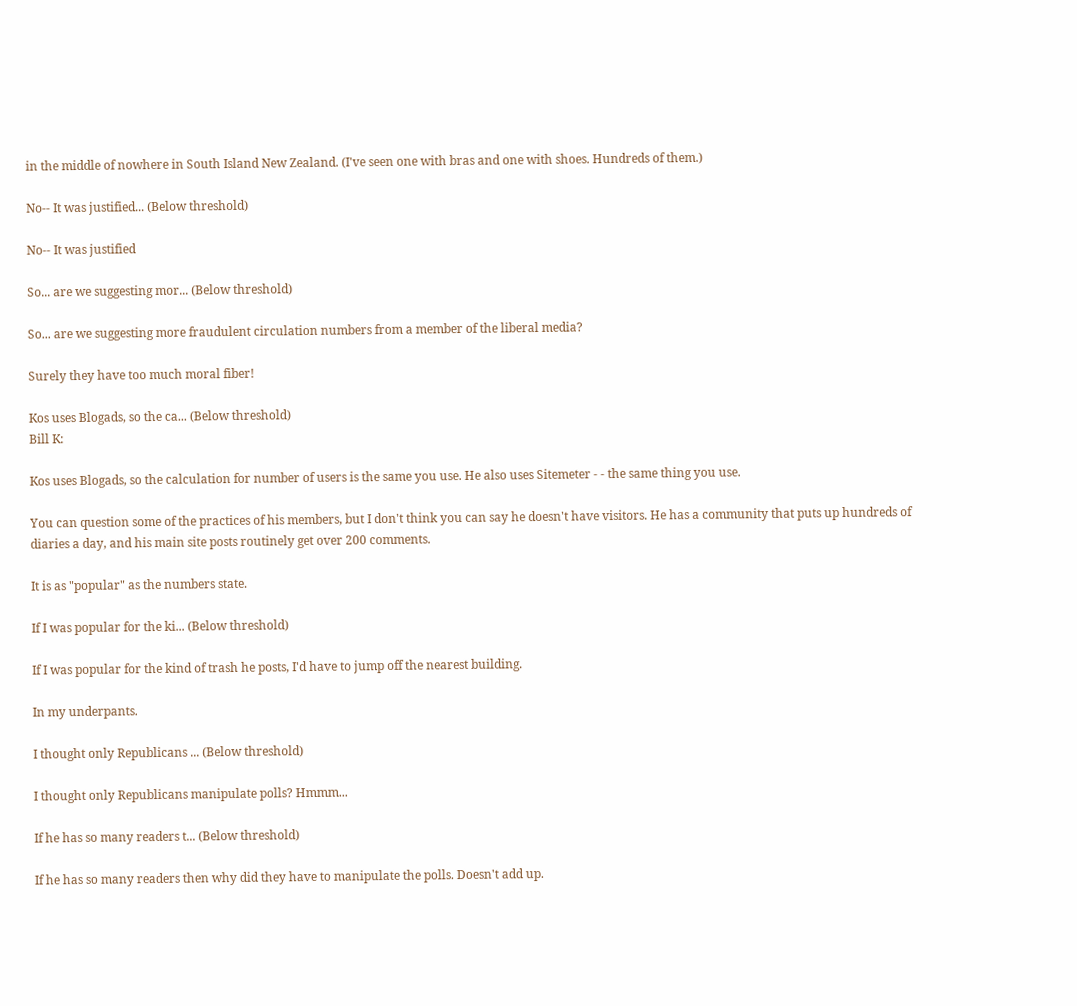in the middle of nowhere in South Island New Zealand. (I've seen one with bras and one with shoes. Hundreds of them.)

No-- It was justified... (Below threshold)

No-- It was justified

So... are we suggesting mor... (Below threshold)

So... are we suggesting more fraudulent circulation numbers from a member of the liberal media?

Surely they have too much moral fiber!

Kos uses Blogads, so the ca... (Below threshold)
Bill K:

Kos uses Blogads, so the calculation for number of users is the same you use. He also uses Sitemeter - - the same thing you use.

You can question some of the practices of his members, but I don't think you can say he doesn't have visitors. He has a community that puts up hundreds of diaries a day, and his main site posts routinely get over 200 comments.

It is as "popular" as the numbers state.

If I was popular for the ki... (Below threshold)

If I was popular for the kind of trash he posts, I'd have to jump off the nearest building.

In my underpants.

I thought only Republicans ... (Below threshold)

I thought only Republicans manipulate polls? Hmmm...

If he has so many readers t... (Below threshold)

If he has so many readers then why did they have to manipulate the polls. Doesn't add up.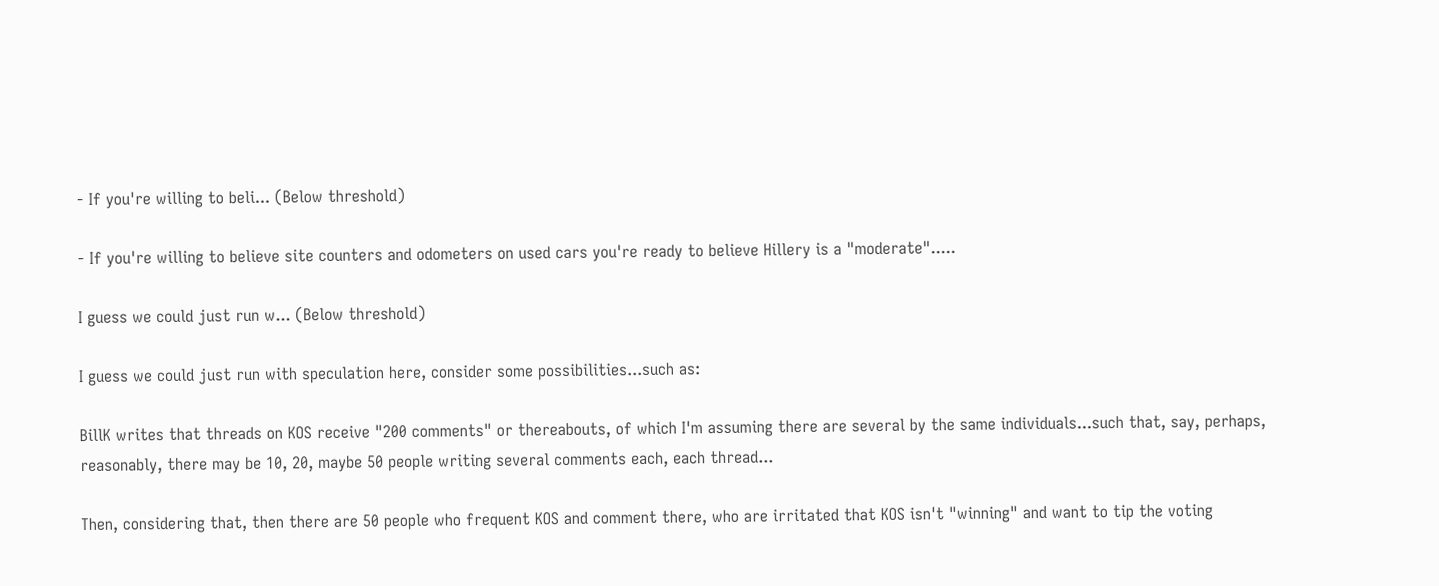- If you're willing to beli... (Below threshold)

- If you're willing to believe site counters and odometers on used cars you're ready to believe Hillery is a "moderate".....

I guess we could just run w... (Below threshold)

I guess we could just run with speculation here, consider some possibilities...such as:

BillK writes that threads on KOS receive "200 comments" or thereabouts, of which I'm assuming there are several by the same individuals...such that, say, perhaps, reasonably, there may be 10, 20, maybe 50 people writing several comments each, each thread...

Then, considering that, then there are 50 people who frequent KOS and comment there, who are irritated that KOS isn't "winning" and want to tip the voting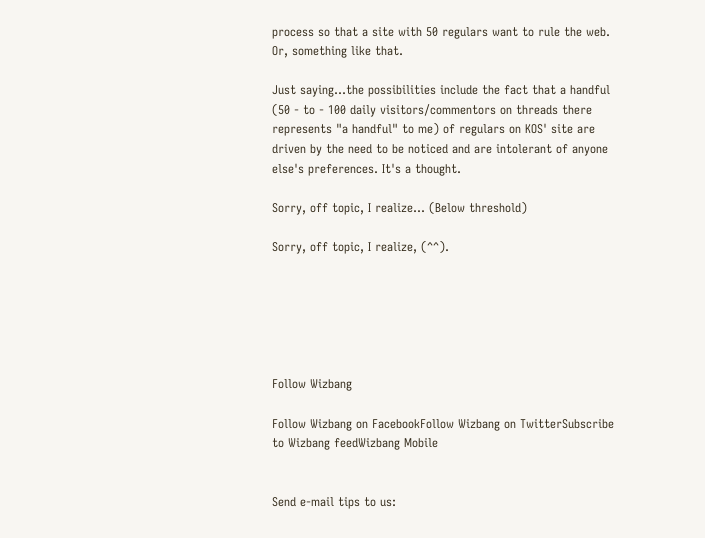process so that a site with 50 regulars want to rule the web. Or, something like that.

Just saying...the possibilities include the fact that a handful (50 - to - 100 daily visitors/commentors on threads there represents "a handful" to me) of regulars on KOS' site are driven by the need to be noticed and are intolerant of anyone else's preferences. It's a thought.

Sorry, off topic, I realize... (Below threshold)

Sorry, off topic, I realize, (^^).






Follow Wizbang

Follow Wizbang on FacebookFollow Wizbang on TwitterSubscribe to Wizbang feedWizbang Mobile


Send e-mail tips to us: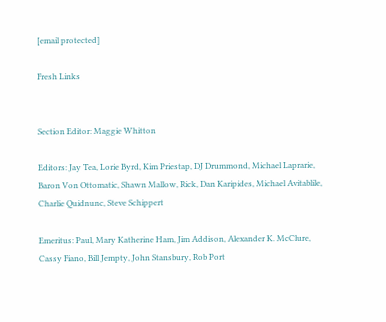[email protected]

Fresh Links


Section Editor: Maggie Whitton

Editors: Jay Tea, Lorie Byrd, Kim Priestap, DJ Drummond, Michael Laprarie, Baron Von Ottomatic, Shawn Mallow, Rick, Dan Karipides, Michael Avitablile, Charlie Quidnunc, Steve Schippert

Emeritus: Paul, Mary Katherine Ham, Jim Addison, Alexander K. McClure, Cassy Fiano, Bill Jempty, John Stansbury, Rob Port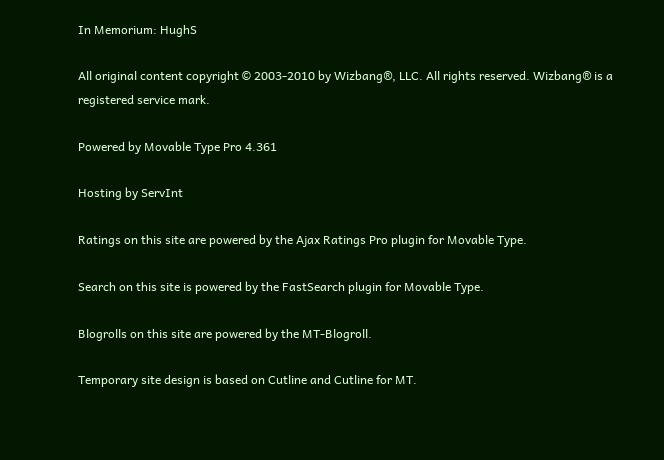In Memorium: HughS

All original content copyright © 2003-2010 by Wizbang®, LLC. All rights reserved. Wizbang® is a registered service mark.

Powered by Movable Type Pro 4.361

Hosting by ServInt

Ratings on this site are powered by the Ajax Ratings Pro plugin for Movable Type.

Search on this site is powered by the FastSearch plugin for Movable Type.

Blogrolls on this site are powered by the MT-Blogroll.

Temporary site design is based on Cutline and Cutline for MT.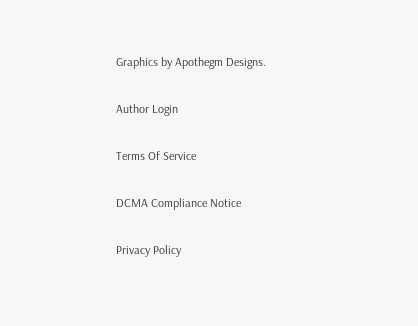Graphics by Apothegm Designs.

Author Login

Terms Of Service

DCMA Compliance Notice

Privacy Policy